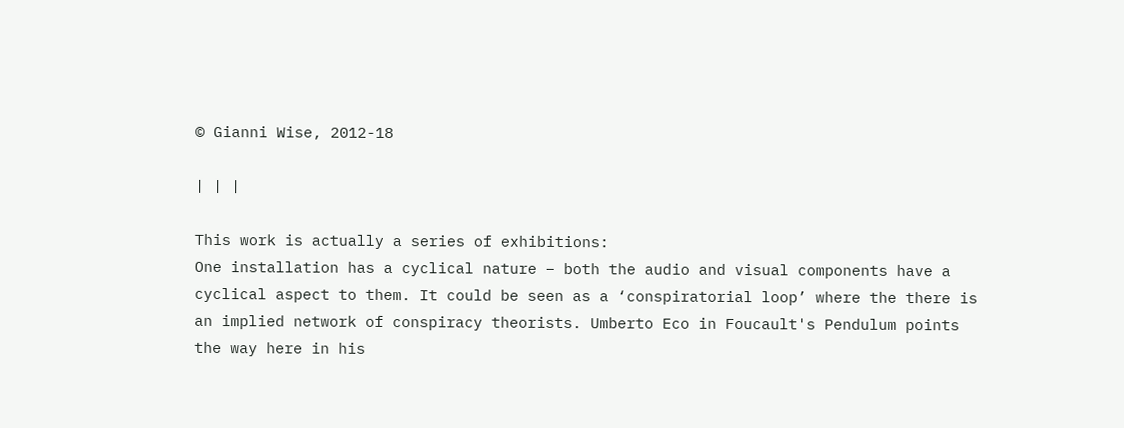© Gianni Wise, 2012-18

| | |

This work is actually a series of exhibitions:
One installation has a cyclical nature – both the audio and visual components have a cyclical aspect to them. It could be seen as a ‘conspiratorial loop’ where the there is an implied network of conspiracy theorists. Umberto Eco in Foucault's Pendulum points the way here in his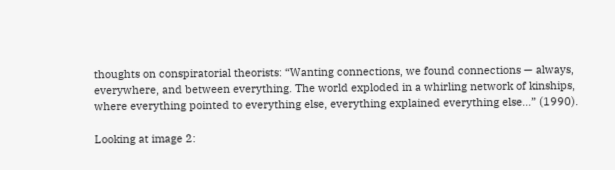thoughts on conspiratorial theorists: “Wanting connections, we found connections — always, everywhere, and between everything. The world exploded in a whirling network of kinships, where everything pointed to everything else, everything explained everything else…” (1990).

Looking at image 2: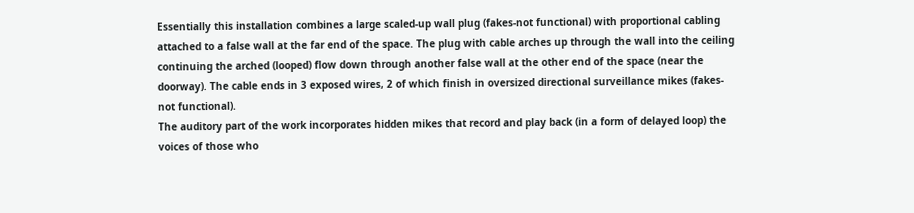Essentially this installation combines a large scaled-up wall plug (fakes-not functional) with proportional cabling attached to a false wall at the far end of the space. The plug with cable arches up through the wall into the ceiling continuing the arched (looped) flow down through another false wall at the other end of the space (near the doorway). The cable ends in 3 exposed wires, 2 of which finish in oversized directional surveillance mikes (fakes-not functional).
The auditory part of the work incorporates hidden mikes that record and play back (in a form of delayed loop) the voices of those who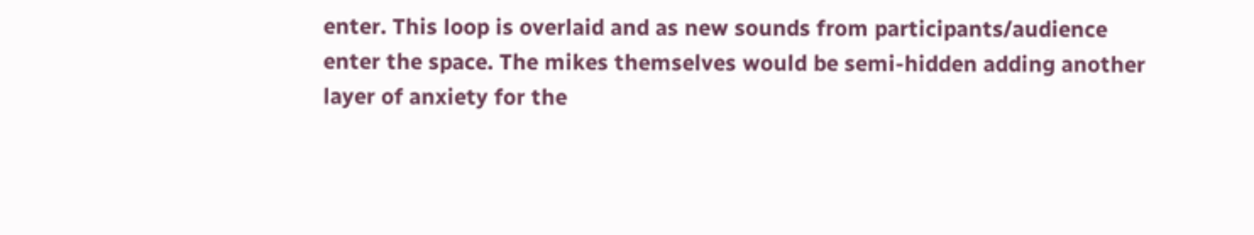enter. This loop is overlaid and as new sounds from participants/audience enter the space. The mikes themselves would be semi-hidden adding another layer of anxiety for the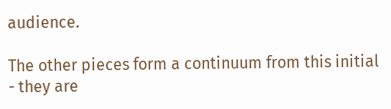audience.

The other pieces form a continuum from this initial - they are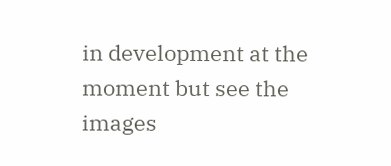in development at the moment but see the images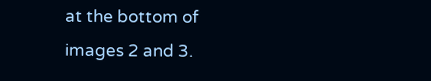at the bottom of images 2 and 3.